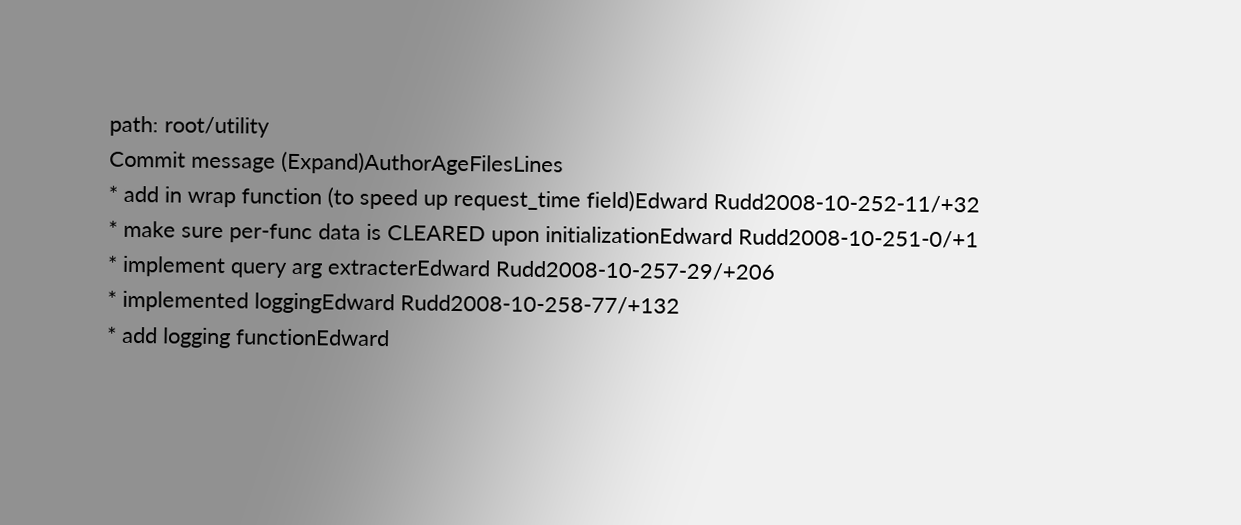path: root/utility
Commit message (Expand)AuthorAgeFilesLines
* add in wrap function (to speed up request_time field)Edward Rudd2008-10-252-11/+32
* make sure per-func data is CLEARED upon initializationEdward Rudd2008-10-251-0/+1
* implement query arg extracterEdward Rudd2008-10-257-29/+206
* implemented loggingEdward Rudd2008-10-258-77/+132
* add logging functionEdward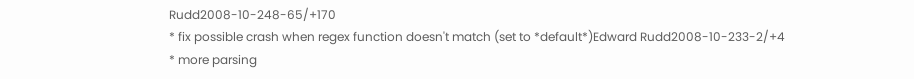Rudd2008-10-248-65/+170
* fix possible crash when regex function doesn't match (set to *default*)Edward Rudd2008-10-233-2/+4
* more parsing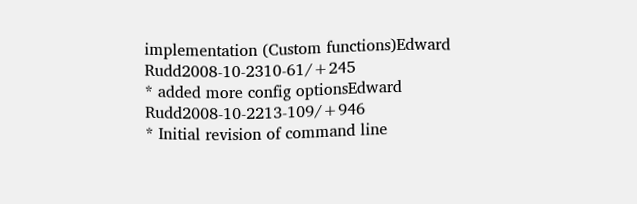implementation (Custom functions)Edward Rudd2008-10-2310-61/+245
* added more config optionsEdward Rudd2008-10-2213-109/+946
* Initial revision of command line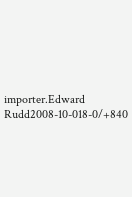importer.Edward Rudd2008-10-018-0/+840